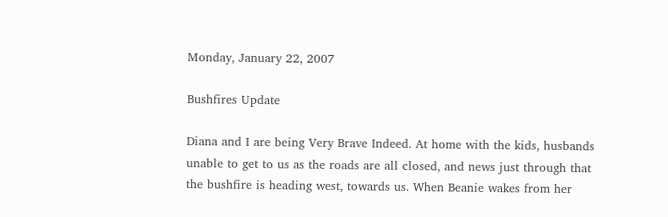Monday, January 22, 2007

Bushfires Update

Diana and I are being Very Brave Indeed. At home with the kids, husbands unable to get to us as the roads are all closed, and news just through that the bushfire is heading west, towards us. When Beanie wakes from her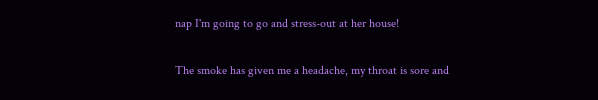nap I'm going to go and stress-out at her house!

The smoke has given me a headache, my throat is sore and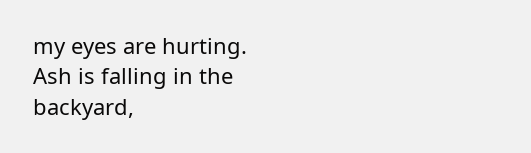my eyes are hurting. Ash is falling in the backyard,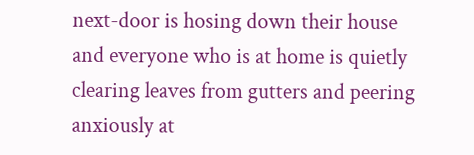next-door is hosing down their house and everyone who is at home is quietly clearing leaves from gutters and peering anxiously at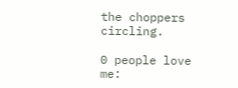the choppers circling.

0 people love me: